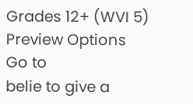Grades 12+ (WVI 5)
Preview Options
Go to
belie to give a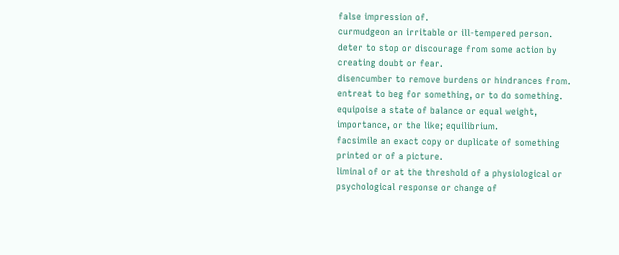false impression of.
curmudgeon an irritable or ill-tempered person.
deter to stop or discourage from some action by creating doubt or fear.
disencumber to remove burdens or hindrances from.
entreat to beg for something, or to do something.
equipoise a state of balance or equal weight, importance, or the like; equilibrium.
facsimile an exact copy or duplicate of something printed or of a picture.
liminal of or at the threshold of a physiological or psychological response or change of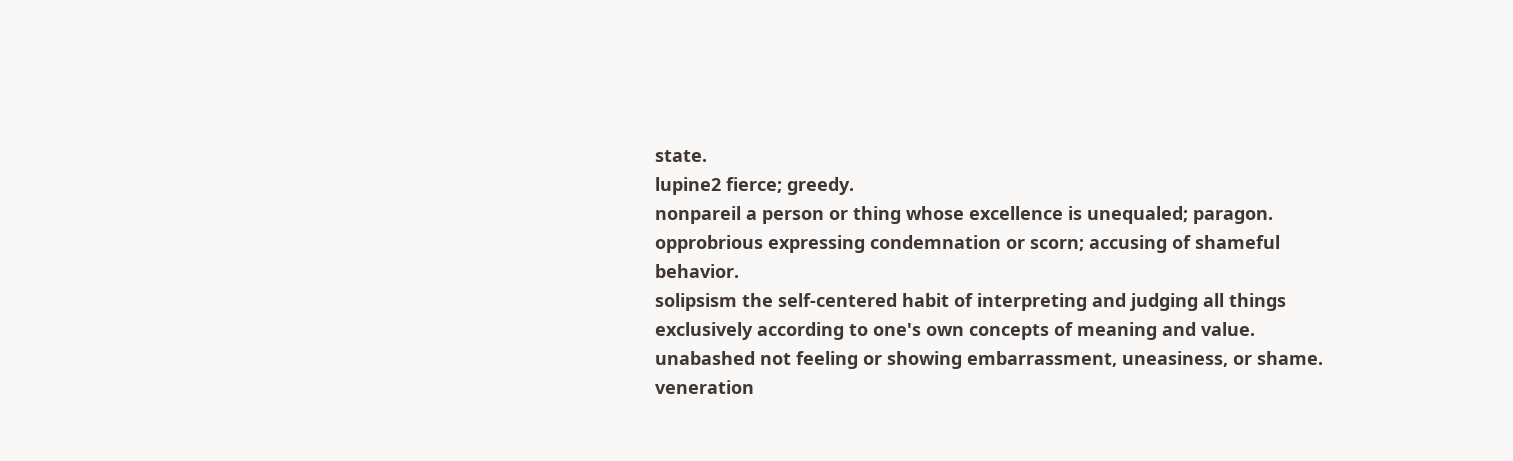state.
lupine2 fierce; greedy.
nonpareil a person or thing whose excellence is unequaled; paragon.
opprobrious expressing condemnation or scorn; accusing of shameful behavior.
solipsism the self-centered habit of interpreting and judging all things exclusively according to one's own concepts of meaning and value.
unabashed not feeling or showing embarrassment, uneasiness, or shame.
veneration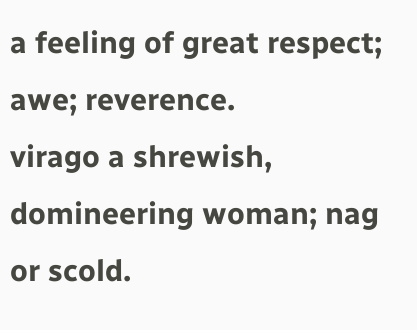a feeling of great respect; awe; reverence.
virago a shrewish, domineering woman; nag or scold.